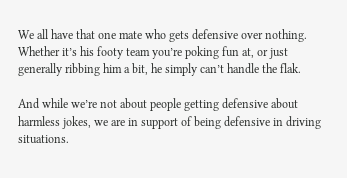We all have that one mate who gets defensive over nothing. Whether it’s his footy team you’re poking fun at, or just generally ribbing him a bit, he simply can’t handle the flak.

And while we’re not about people getting defensive about harmless jokes, we are in support of being defensive in driving situations.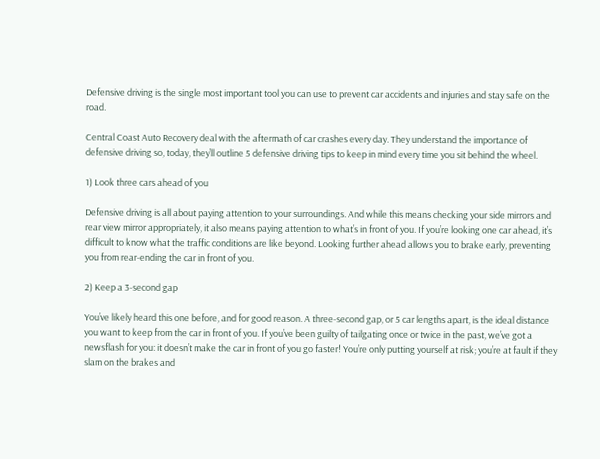Defensive driving is the single most important tool you can use to prevent car accidents and injuries and stay safe on the road.

Central Coast Auto Recovery deal with the aftermath of car crashes every day. They understand the importance of defensive driving so, today, they’ll outline 5 defensive driving tips to keep in mind every time you sit behind the wheel.

1) Look three cars ahead of you

Defensive driving is all about paying attention to your surroundings. And while this means checking your side mirrors and rear view mirror appropriately, it also means paying attention to what’s in front of you. If you’re looking one car ahead, it’s difficult to know what the traffic conditions are like beyond. Looking further ahead allows you to brake early, preventing you from rear-ending the car in front of you.

2) Keep a 3-second gap

You’ve likely heard this one before, and for good reason. A three-second gap, or 5 car lengths apart, is the ideal distance you want to keep from the car in front of you. If you’ve been guilty of tailgating once or twice in the past, we’ve got a newsflash for you: it doesn’t make the car in front of you go faster! You’re only putting yourself at risk; you’re at fault if they slam on the brakes and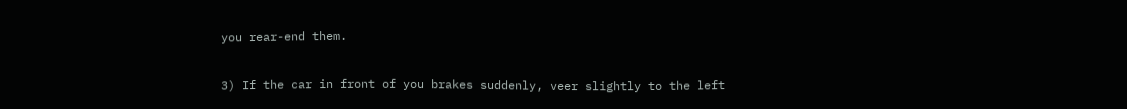you rear-end them.

3) If the car in front of you brakes suddenly, veer slightly to the left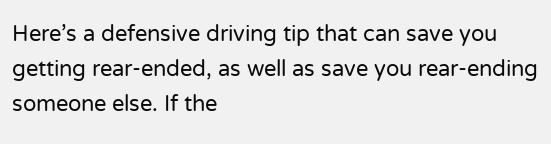Here’s a defensive driving tip that can save you getting rear-ended, as well as save you rear-ending someone else. If the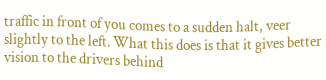traffic in front of you comes to a sudden halt, veer slightly to the left. What this does is that it gives better vision to the drivers behind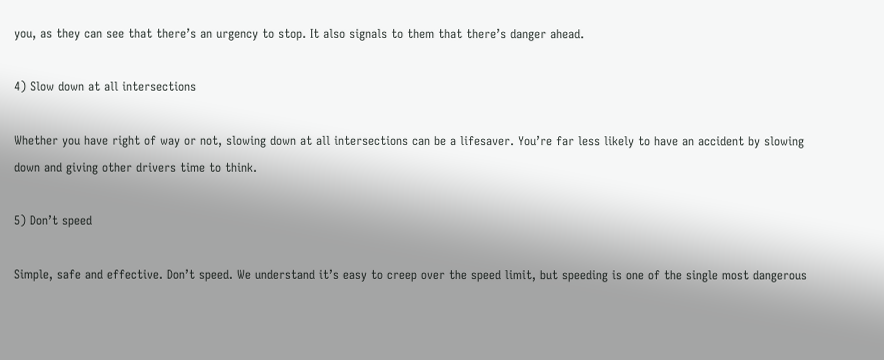you, as they can see that there’s an urgency to stop. It also signals to them that there’s danger ahead.

4) Slow down at all intersections

Whether you have right of way or not, slowing down at all intersections can be a lifesaver. You’re far less likely to have an accident by slowing down and giving other drivers time to think.

5) Don’t speed

Simple, safe and effective. Don’t speed. We understand it’s easy to creep over the speed limit, but speeding is one of the single most dangerous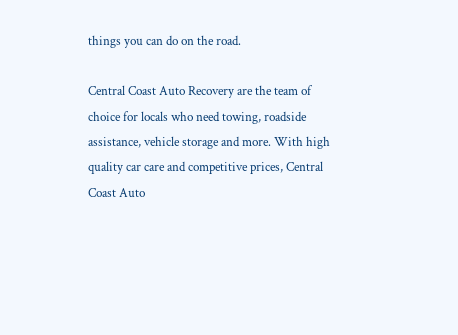things you can do on the road.

Central Coast Auto Recovery are the team of choice for locals who need towing, roadside assistance, vehicle storage and more. With high quality car care and competitive prices, Central Coast Auto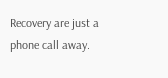Recovery are just a phone call away.